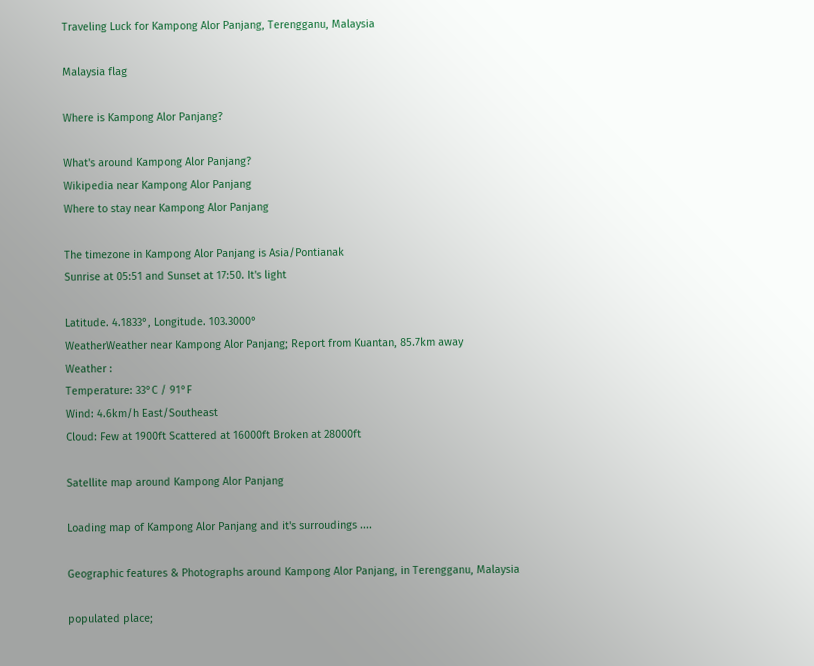Traveling Luck for Kampong Alor Panjang, Terengganu, Malaysia

Malaysia flag

Where is Kampong Alor Panjang?

What's around Kampong Alor Panjang?
Wikipedia near Kampong Alor Panjang
Where to stay near Kampong Alor Panjang

The timezone in Kampong Alor Panjang is Asia/Pontianak
Sunrise at 05:51 and Sunset at 17:50. It's light

Latitude. 4.1833°, Longitude. 103.3000°
WeatherWeather near Kampong Alor Panjang; Report from Kuantan, 85.7km away
Weather :
Temperature: 33°C / 91°F
Wind: 4.6km/h East/Southeast
Cloud: Few at 1900ft Scattered at 16000ft Broken at 28000ft

Satellite map around Kampong Alor Panjang

Loading map of Kampong Alor Panjang and it's surroudings ....

Geographic features & Photographs around Kampong Alor Panjang, in Terengganu, Malaysia

populated place;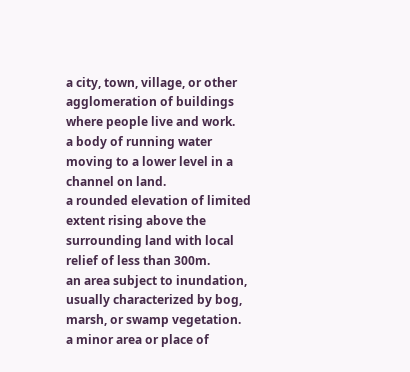a city, town, village, or other agglomeration of buildings where people live and work.
a body of running water moving to a lower level in a channel on land.
a rounded elevation of limited extent rising above the surrounding land with local relief of less than 300m.
an area subject to inundation, usually characterized by bog, marsh, or swamp vegetation.
a minor area or place of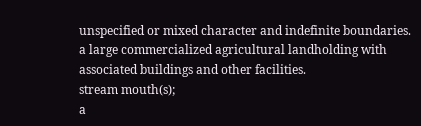unspecified or mixed character and indefinite boundaries.
a large commercialized agricultural landholding with associated buildings and other facilities.
stream mouth(s);
a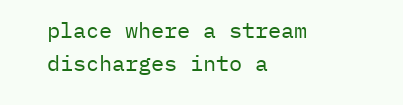place where a stream discharges into a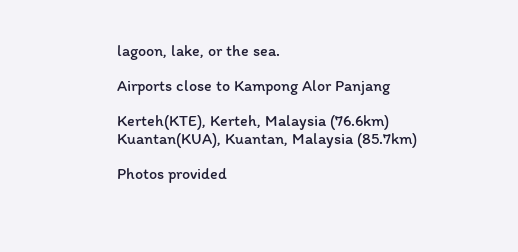lagoon, lake, or the sea.

Airports close to Kampong Alor Panjang

Kerteh(KTE), Kerteh, Malaysia (76.6km)
Kuantan(KUA), Kuantan, Malaysia (85.7km)

Photos provided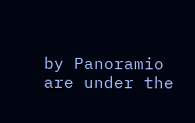by Panoramio are under the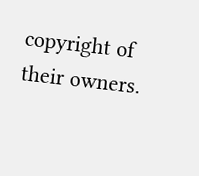copyright of their owners.